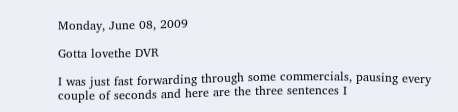Monday, June 08, 2009

Gotta lovethe DVR

I was just fast forwarding through some commercials, pausing every couple of seconds and here are the three sentences I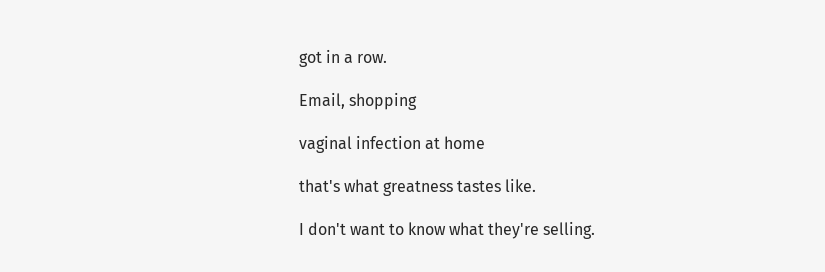got in a row.

Email, shopping

vaginal infection at home

that's what greatness tastes like.

I don't want to know what they're selling.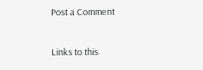Post a Comment

Links to this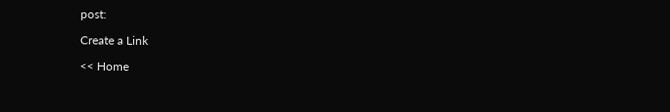post:

Create a Link

<< Home